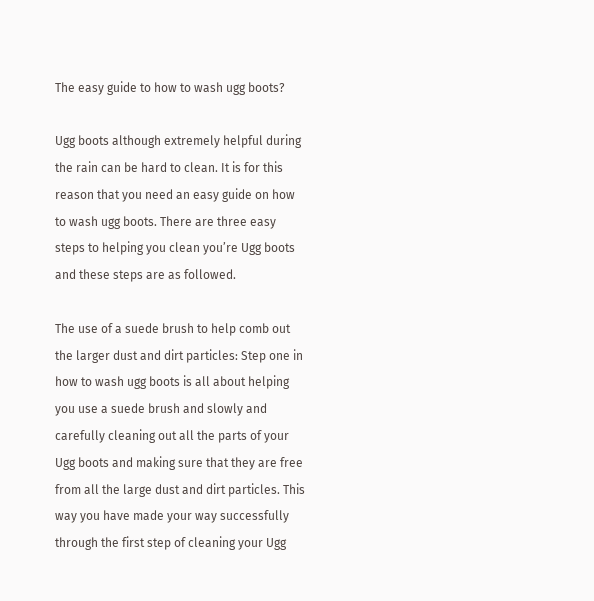The easy guide to how to wash ugg boots?

Ugg boots although extremely helpful during the rain can be hard to clean. It is for this reason that you need an easy guide on how to wash ugg boots. There are three easy steps to helping you clean you’re Ugg boots and these steps are as followed.

The use of a suede brush to help comb out the larger dust and dirt particles: Step one in how to wash ugg boots is all about helping you use a suede brush and slowly and carefully cleaning out all the parts of your Ugg boots and making sure that they are free from all the large dust and dirt particles. This way you have made your way successfully through the first step of cleaning your Ugg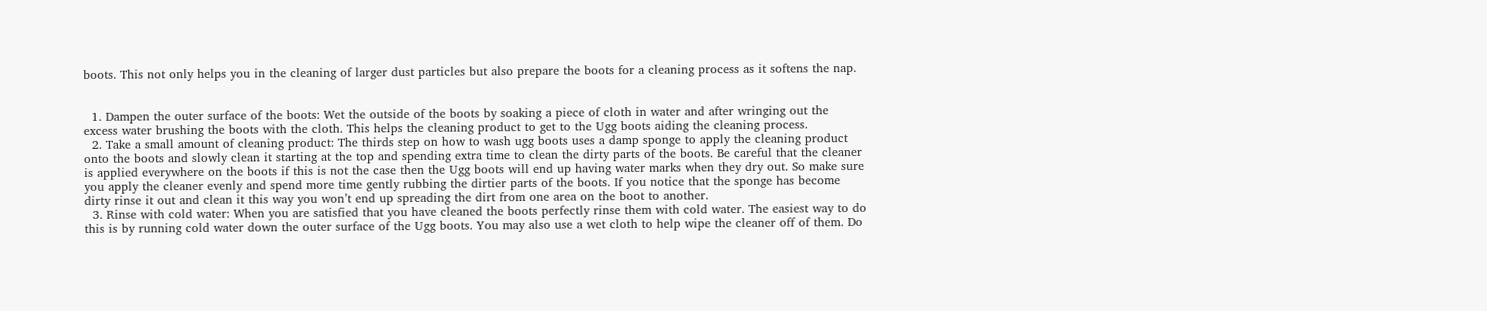boots. This not only helps you in the cleaning of larger dust particles but also prepare the boots for a cleaning process as it softens the nap.


  1. Dampen the outer surface of the boots: Wet the outside of the boots by soaking a piece of cloth in water and after wringing out the excess water brushing the boots with the cloth. This helps the cleaning product to get to the Ugg boots aiding the cleaning process.
  2. Take a small amount of cleaning product: The thirds step on how to wash ugg boots uses a damp sponge to apply the cleaning product onto the boots and slowly clean it starting at the top and spending extra time to clean the dirty parts of the boots. Be careful that the cleaner is applied everywhere on the boots if this is not the case then the Ugg boots will end up having water marks when they dry out. So make sure you apply the cleaner evenly and spend more time gently rubbing the dirtier parts of the boots. If you notice that the sponge has become dirty rinse it out and clean it this way you won’t end up spreading the dirt from one area on the boot to another.
  3. Rinse with cold water: When you are satisfied that you have cleaned the boots perfectly rinse them with cold water. The easiest way to do this is by running cold water down the outer surface of the Ugg boots. You may also use a wet cloth to help wipe the cleaner off of them. Do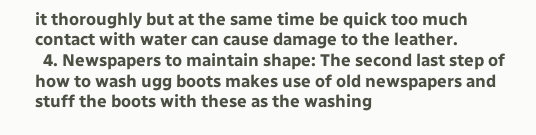it thoroughly but at the same time be quick too much contact with water can cause damage to the leather.
  4. Newspapers to maintain shape: The second last step of how to wash ugg boots makes use of old newspapers and stuff the boots with these as the washing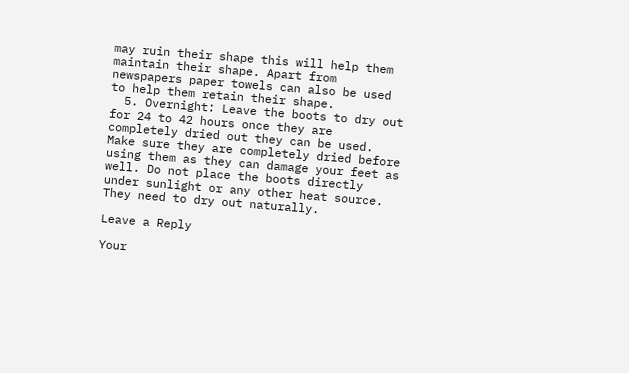may ruin their shape this will help them maintain their shape. Apart from newspapers paper towels can also be used to help them retain their shape.
  5. Overnight: Leave the boots to dry out for 24 to 42 hours once they are completely dried out they can be used. Make sure they are completely dried before using them as they can damage your feet as well. Do not place the boots directly under sunlight or any other heat source. They need to dry out naturally.

Leave a Reply

Your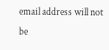email address will not be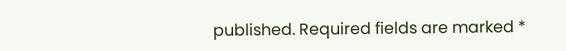published. Required fields are marked *